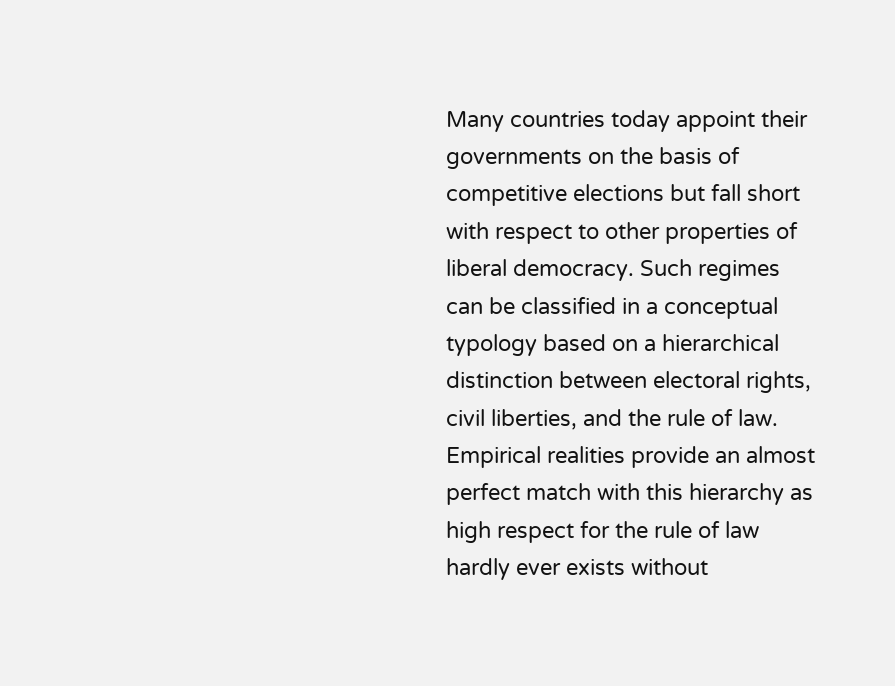Many countries today appoint their governments on the basis of competitive elections but fall short with respect to other properties of liberal democracy. Such regimes can be classified in a conceptual typology based on a hierarchical distinction between electoral rights, civil liberties, and the rule of law. Empirical realities provide an almost perfect match with this hierarchy as high respect for the rule of law hardly ever exists without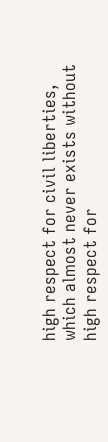high respect for civil liberties, which almost never exists without high respect for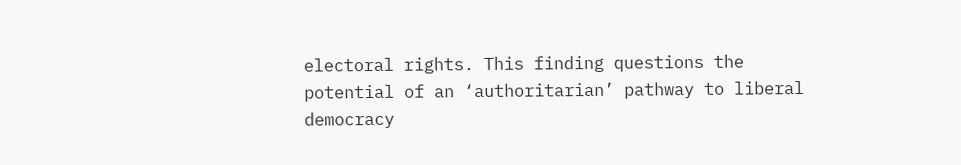electoral rights. This finding questions the potential of an ‘authoritarian’ pathway to liberal democracy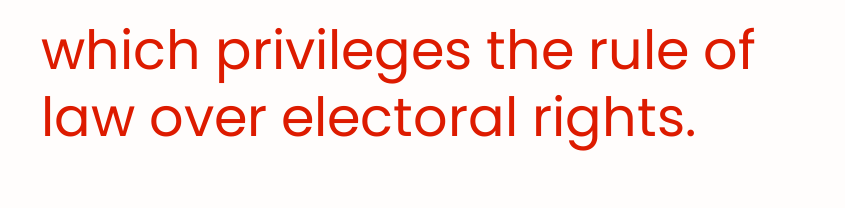which privileges the rule of law over electoral rights.